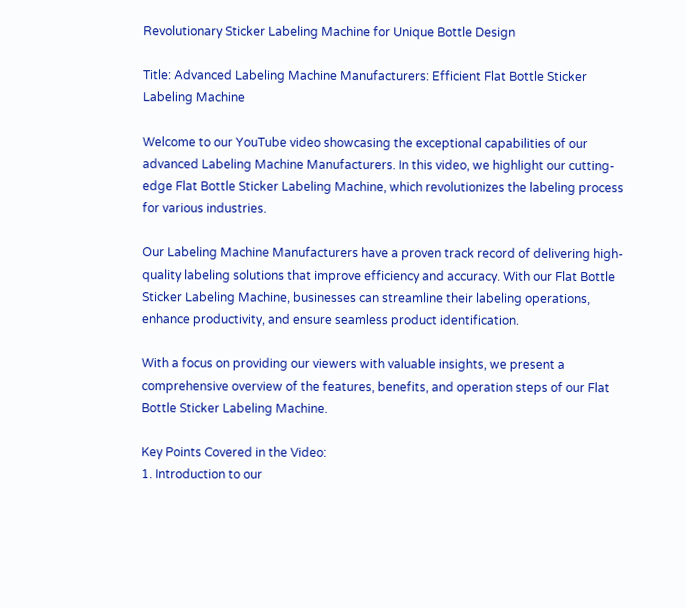Revolutionary Sticker Labeling Machine for Unique Bottle Design

Title: Advanced Labeling Machine Manufacturers: Efficient Flat Bottle Sticker Labeling Machine

Welcome to our YouTube video showcasing the exceptional capabilities of our advanced Labeling Machine Manufacturers. In this video, we highlight our cutting-edge Flat Bottle Sticker Labeling Machine, which revolutionizes the labeling process for various industries.

Our Labeling Machine Manufacturers have a proven track record of delivering high-quality labeling solutions that improve efficiency and accuracy. With our Flat Bottle Sticker Labeling Machine, businesses can streamline their labeling operations, enhance productivity, and ensure seamless product identification.

With a focus on providing our viewers with valuable insights, we present a comprehensive overview of the features, benefits, and operation steps of our Flat Bottle Sticker Labeling Machine.

Key Points Covered in the Video:
1. Introduction to our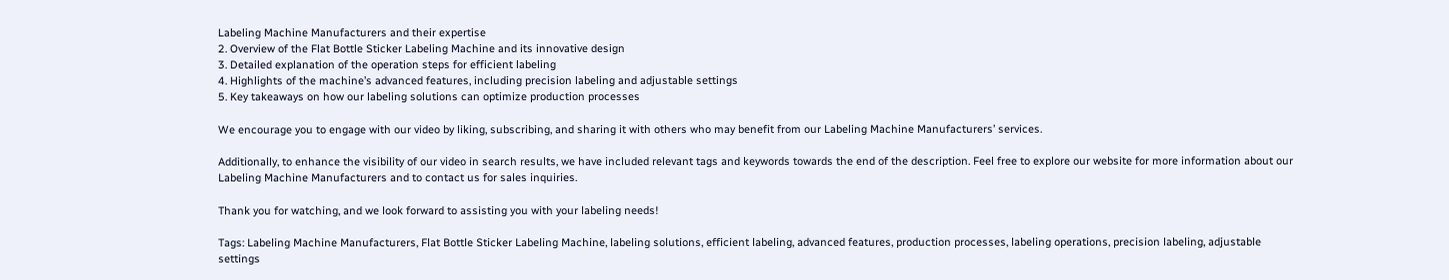Labeling Machine Manufacturers and their expertise
2. Overview of the Flat Bottle Sticker Labeling Machine and its innovative design
3. Detailed explanation of the operation steps for efficient labeling
4. Highlights of the machine’s advanced features, including precision labeling and adjustable settings
5. Key takeaways on how our labeling solutions can optimize production processes

We encourage you to engage with our video by liking, subscribing, and sharing it with others who may benefit from our Labeling Machine Manufacturers’ services.

Additionally, to enhance the visibility of our video in search results, we have included relevant tags and keywords towards the end of the description. Feel free to explore our website for more information about our Labeling Machine Manufacturers and to contact us for sales inquiries.

Thank you for watching, and we look forward to assisting you with your labeling needs!

Tags: Labeling Machine Manufacturers, Flat Bottle Sticker Labeling Machine, labeling solutions, efficient labeling, advanced features, production processes, labeling operations, precision labeling, adjustable settings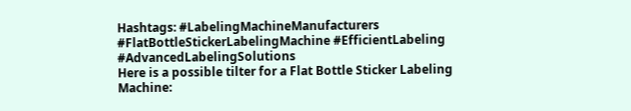Hashtags: #LabelingMachineManufacturers #FlatBottleStickerLabelingMachine #EfficientLabeling #AdvancedLabelingSolutions
Here is a possible tilter for a Flat Bottle Sticker Labeling Machine: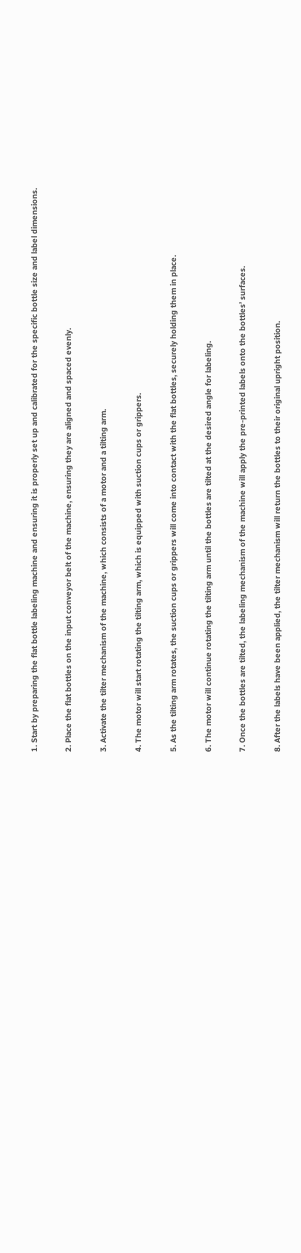1. Start by preparing the flat bottle labeling machine and ensuring it is properly set up and calibrated for the specific bottle size and label dimensions.

2. Place the flat bottles on the input conveyor belt of the machine, ensuring they are aligned and spaced evenly.

3. Activate the tilter mechanism of the machine, which consists of a motor and a tilting arm.

4. The motor will start rotating the tilting arm, which is equipped with suction cups or grippers.

5. As the tilting arm rotates, the suction cups or grippers will come into contact with the flat bottles, securely holding them in place.

6. The motor will continue rotating the tilting arm until the bottles are tilted at the desired angle for labeling.

7. Once the bottles are tilted, the labeling mechanism of the machine will apply the pre-printed labels onto the bottles’ surfaces.

8. After the labels have been applied, the tilter mechanism will return the bottles to their original upright position.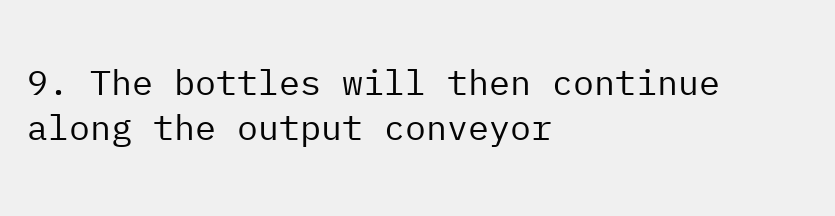9. The bottles will then continue along the output conveyor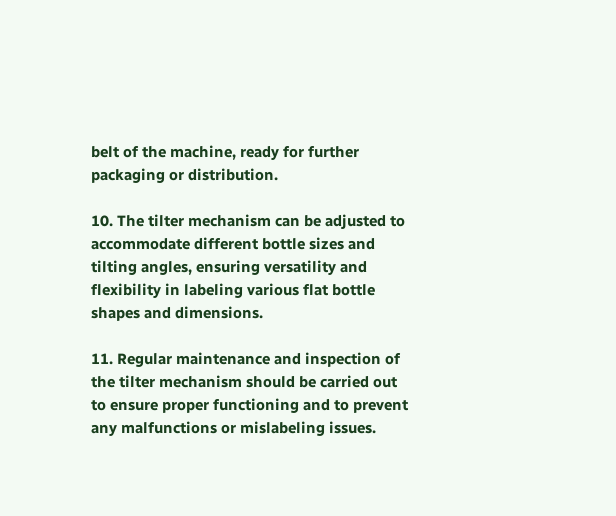belt of the machine, ready for further packaging or distribution.

10. The tilter mechanism can be adjusted to accommodate different bottle sizes and tilting angles, ensuring versatility and flexibility in labeling various flat bottle shapes and dimensions.

11. Regular maintenance and inspection of the tilter mechanism should be carried out to ensure proper functioning and to prevent any malfunctions or mislabeling issues.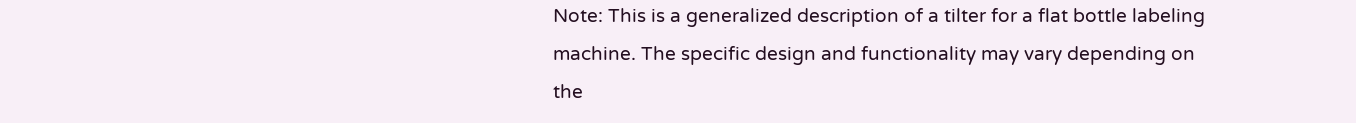Note: This is a generalized description of a tilter for a flat bottle labeling machine. The specific design and functionality may vary depending on the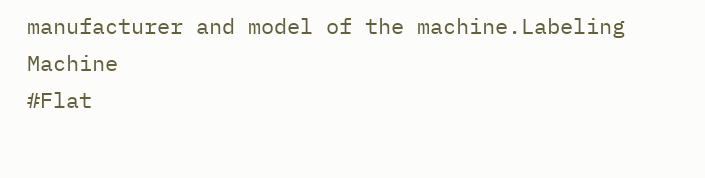manufacturer and model of the machine.Labeling Machine
#Flat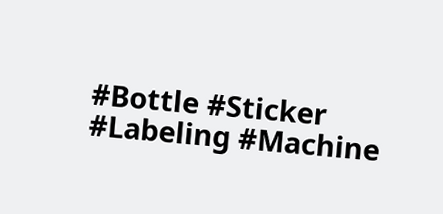#Bottle #Sticker #Labeling #Machine